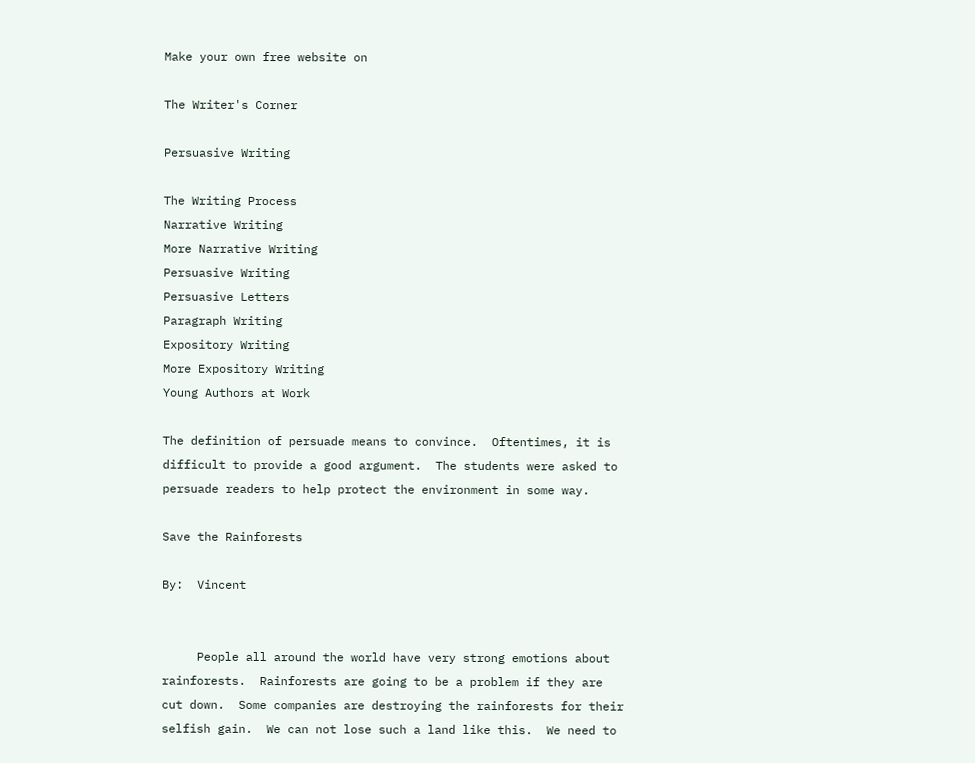Make your own free website on

The Writer's Corner

Persuasive Writing

The Writing Process
Narrative Writing
More Narrative Writing
Persuasive Writing
Persuasive Letters
Paragraph Writing
Expository Writing
More Expository Writing
Young Authors at Work

The definition of persuade means to convince.  Oftentimes, it is difficult to provide a good argument.  The students were asked to persuade readers to help protect the environment in some way.

Save the Rainforests

By:  Vincent


     People all around the world have very strong emotions about rainforests.  Rainforests are going to be a problem if they are cut down.  Some companies are destroying the rainforests for their selfish gain.  We can not lose such a land like this.  We need to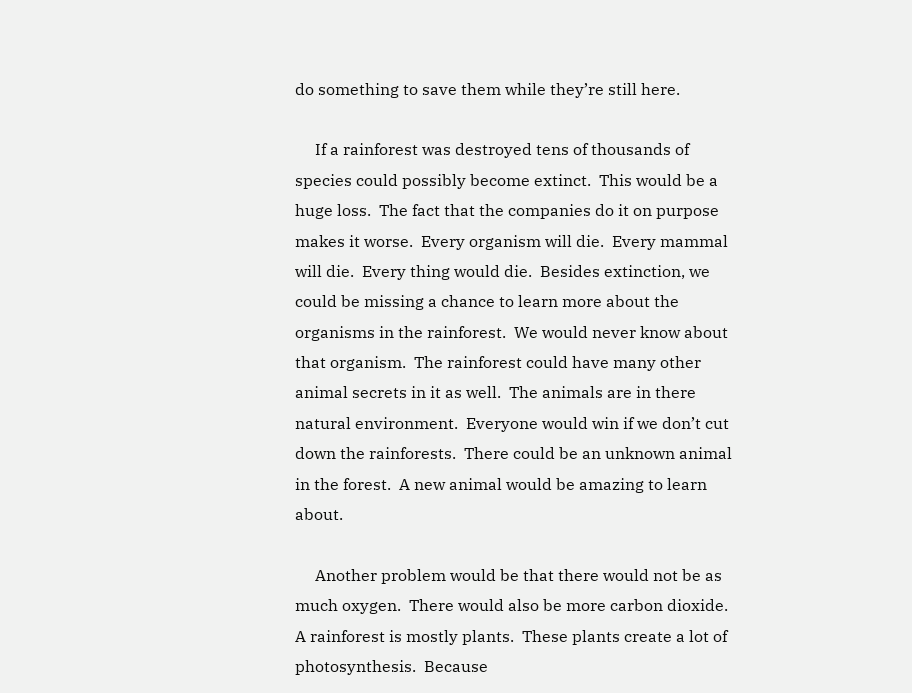do something to save them while they’re still here.

     If a rainforest was destroyed tens of thousands of species could possibly become extinct.  This would be a huge loss.  The fact that the companies do it on purpose makes it worse.  Every organism will die.  Every mammal will die.  Every thing would die.  Besides extinction, we could be missing a chance to learn more about the organisms in the rainforest.  We would never know about that organism.  The rainforest could have many other animal secrets in it as well.  The animals are in there natural environment.  Everyone would win if we don’t cut down the rainforests.  There could be an unknown animal in the forest.  A new animal would be amazing to learn about.

     Another problem would be that there would not be as much oxygen.  There would also be more carbon dioxide.   A rainforest is mostly plants.  These plants create a lot of photosynthesis.  Because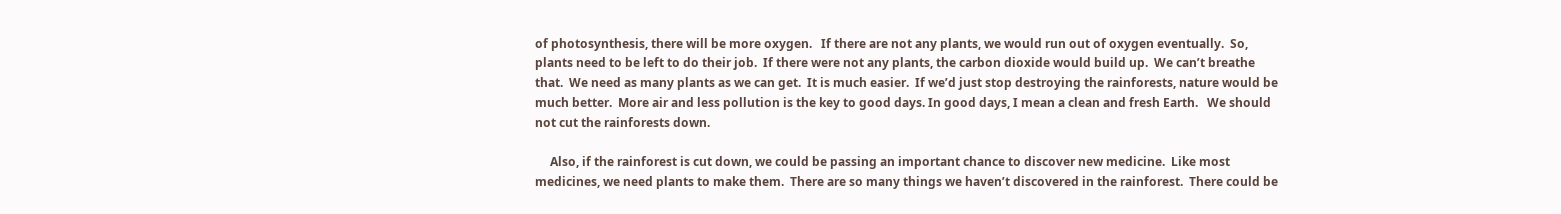of photosynthesis, there will be more oxygen.   If there are not any plants, we would run out of oxygen eventually.  So, plants need to be left to do their job.  If there were not any plants, the carbon dioxide would build up.  We can’t breathe that.  We need as many plants as we can get.  It is much easier.  If we’d just stop destroying the rainforests, nature would be much better.  More air and less pollution is the key to good days. In good days, I mean a clean and fresh Earth.   We should not cut the rainforests down.

     Also, if the rainforest is cut down, we could be passing an important chance to discover new medicine.  Like most medicines, we need plants to make them.  There are so many things we haven’t discovered in the rainforest.  There could be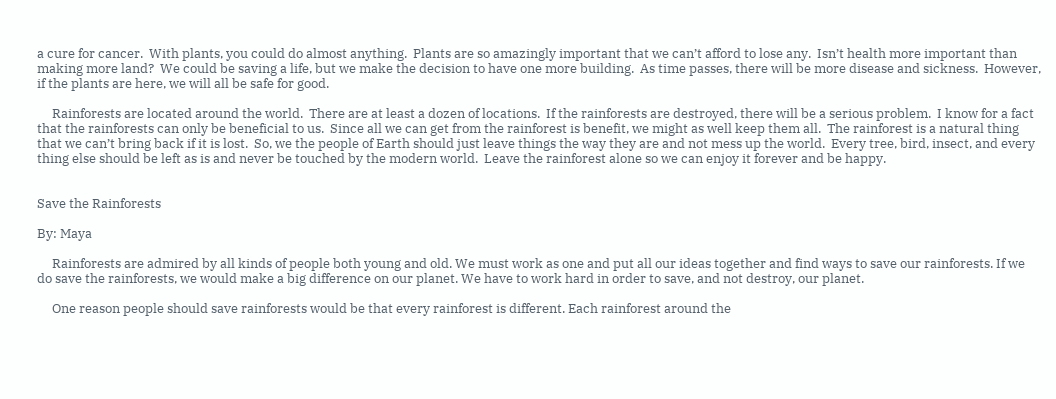a cure for cancer.  With plants, you could do almost anything.  Plants are so amazingly important that we can’t afford to lose any.  Isn’t health more important than making more land?  We could be saving a life, but we make the decision to have one more building.  As time passes, there will be more disease and sickness.  However, if the plants are here, we will all be safe for good.

     Rainforests are located around the world.  There are at least a dozen of locations.  If the rainforests are destroyed, there will be a serious problem.  I know for a fact that the rainforests can only be beneficial to us.  Since all we can get from the rainforest is benefit, we might as well keep them all.  The rainforest is a natural thing that we can’t bring back if it is lost.  So, we the people of Earth should just leave things the way they are and not mess up the world.  Every tree, bird, insect, and every thing else should be left as is and never be touched by the modern world.  Leave the rainforest alone so we can enjoy it forever and be happy.


Save the Rainforests

By: Maya

     Rainforests are admired by all kinds of people both young and old. We must work as one and put all our ideas together and find ways to save our rainforests. If we do save the rainforests, we would make a big difference on our planet. We have to work hard in order to save, and not destroy, our planet.

     One reason people should save rainforests would be that every rainforest is different. Each rainforest around the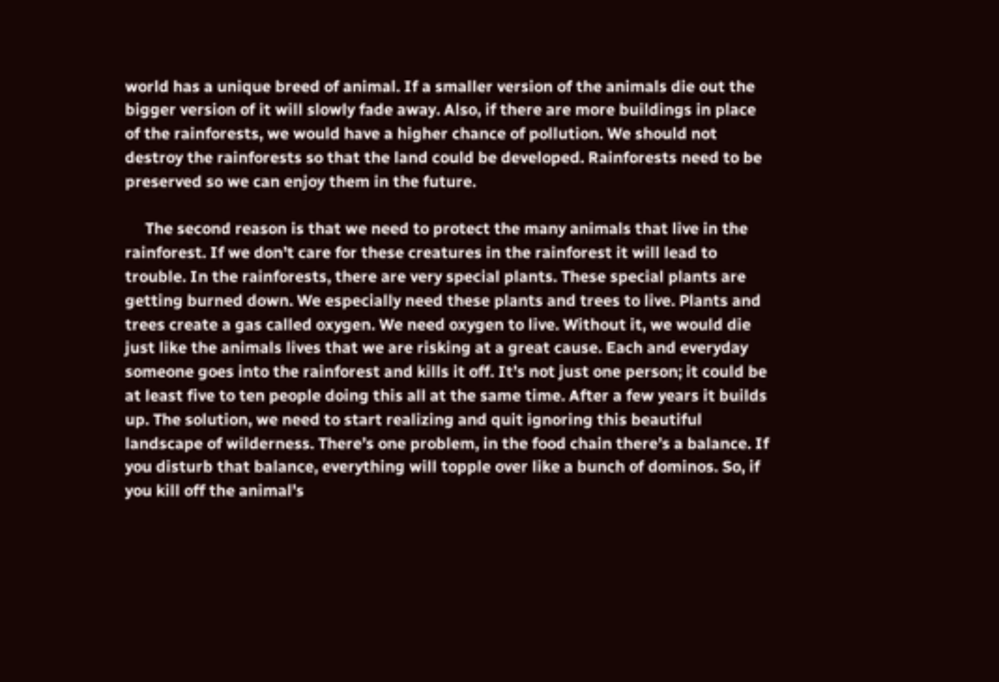world has a unique breed of animal. If a smaller version of the animals die out the bigger version of it will slowly fade away. Also, if there are more buildings in place of the rainforests, we would have a higher chance of pollution. We should not destroy the rainforests so that the land could be developed. Rainforests need to be preserved so we can enjoy them in the future.

     The second reason is that we need to protect the many animals that live in the rainforest. If we don’t care for these creatures in the rainforest it will lead to trouble. In the rainforests, there are very special plants. These special plants are getting burned down. We especially need these plants and trees to live. Plants and trees create a gas called oxygen. We need oxygen to live. Without it, we would die just like the animals lives that we are risking at a great cause. Each and everyday someone goes into the rainforest and kills it off. It’s not just one person; it could be at least five to ten people doing this all at the same time. After a few years it builds up. The solution, we need to start realizing and quit ignoring this beautiful landscape of wilderness. There’s one problem, in the food chain there’s a balance. If you disturb that balance, everything will topple over like a bunch of dominos. So, if you kill off the animal’s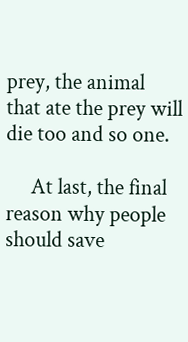prey, the animal that ate the prey will die too and so one.

     At last, the final reason why people should save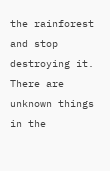the rainforest and stop destroying it. There are unknown things in the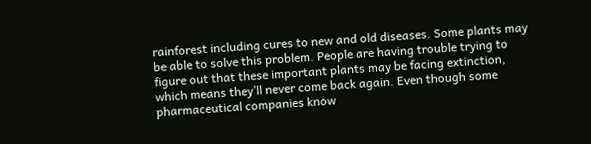rainforest including cures to new and old diseases. Some plants may be able to solve this problem. People are having trouble trying to figure out that these important plants may be facing extinction, which means they’ll never come back again. Even though some pharmaceutical companies know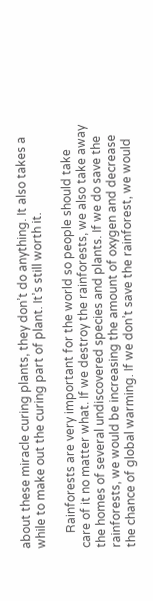about these miracle curing plants, they don’t do anything. It also takes a while to make out the curing part of plant. It’s still worth it.

     Rainforests are very important for the world so people should take care of it no matter what. If we destroy the rainforests, we also take away the homes of several undiscovered species and plants. If we do save the rainforests, we would be increasing the amount of oxygen and decrease the chance of global warming. If we don’t save the rainforest, we would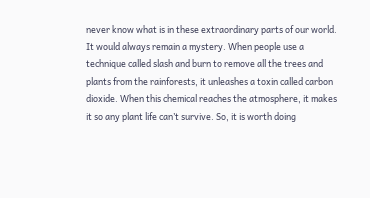never know what is in these extraordinary parts of our world. It would always remain a mystery. When people use a technique called slash and burn to remove all the trees and plants from the rainforests, it unleashes a toxin called carbon dioxide. When this chemical reaches the atmosphere, it makes it so any plant life can’t survive. So, it is worth doing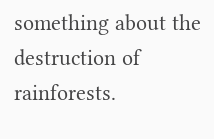something about the destruction of rainforests.